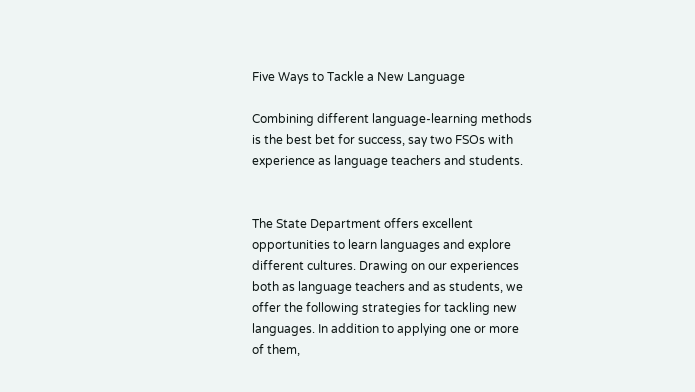Five Ways to Tackle a New Language

Combining different language-learning methods is the best bet for success, say two FSOs with experience as language teachers and students.


The State Department offers excellent opportunities to learn languages and explore different cultures. Drawing on our experiences both as language teachers and as students, we offer the following strategies for tackling new languages. In addition to applying one or more of them,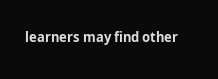learners may find other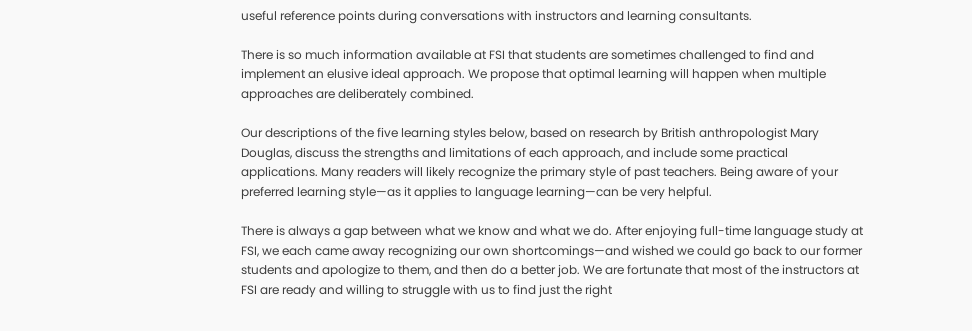useful reference points during conversations with instructors and learning consultants.

There is so much information available at FSI that students are sometimes challenged to find and implement an elusive ideal approach. We propose that optimal learning will happen when multiple approaches are deliberately combined.

Our descriptions of the five learning styles below, based on research by British anthropologist Mary Douglas, discuss the strengths and limitations of each approach, and include some practical applications. Many readers will likely recognize the primary style of past teachers. Being aware of your preferred learning style—as it applies to language learning—can be very helpful.

There is always a gap between what we know and what we do. After enjoying full-time language study at FSI, we each came away recognizing our own shortcomings—and wished we could go back to our former students and apologize to them, and then do a better job. We are fortunate that most of the instructors at FSI are ready and willing to struggle with us to find just the right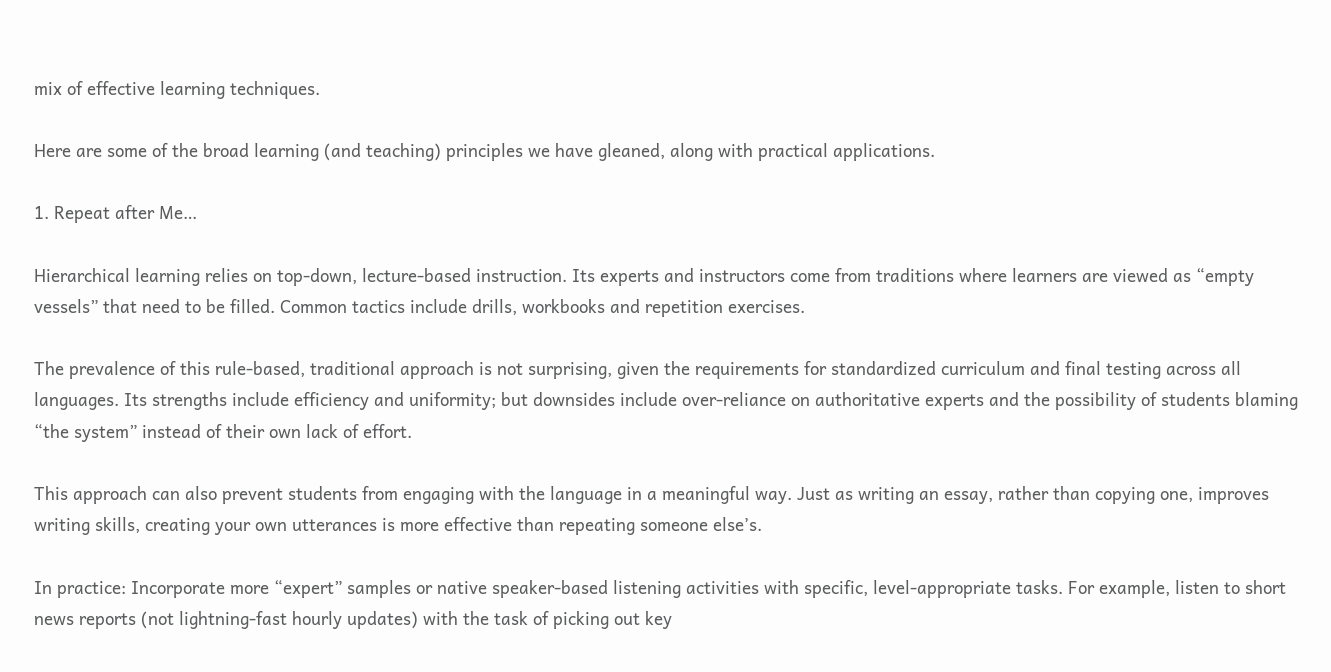mix of effective learning techniques.

Here are some of the broad learning (and teaching) principles we have gleaned, along with practical applications.

1. Repeat after Me…

Hierarchical learning relies on top-down, lecture-based instruction. Its experts and instructors come from traditions where learners are viewed as “empty vessels” that need to be filled. Common tactics include drills, workbooks and repetition exercises.

The prevalence of this rule-based, traditional approach is not surprising, given the requirements for standardized curriculum and final testing across all languages. Its strengths include efficiency and uniformity; but downsides include over-reliance on authoritative experts and the possibility of students blaming “the system” instead of their own lack of effort.

This approach can also prevent students from engaging with the language in a meaningful way. Just as writing an essay, rather than copying one, improves writing skills, creating your own utterances is more effective than repeating someone else’s.

In practice: Incorporate more “expert” samples or native speaker-based listening activities with specific, level-appropriate tasks. For example, listen to short news reports (not lightning-fast hourly updates) with the task of picking out key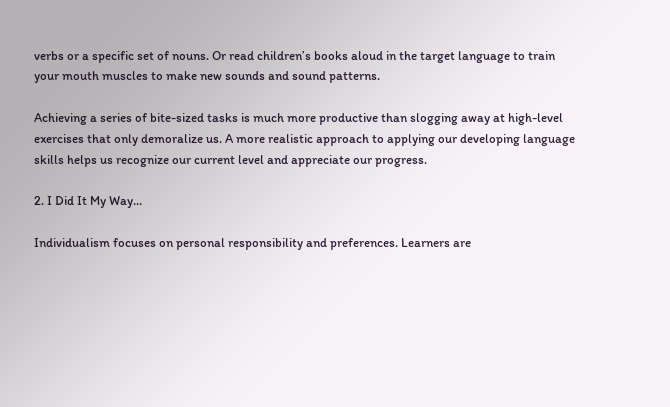verbs or a specific set of nouns. Or read children’s books aloud in the target language to train your mouth muscles to make new sounds and sound patterns.

Achieving a series of bite-sized tasks is much more productive than slogging away at high-level exercises that only demoralize us. A more realistic approach to applying our developing language skills helps us recognize our current level and appreciate our progress.

2. I Did It My Way…

Individualism focuses on personal responsibility and preferences. Learners are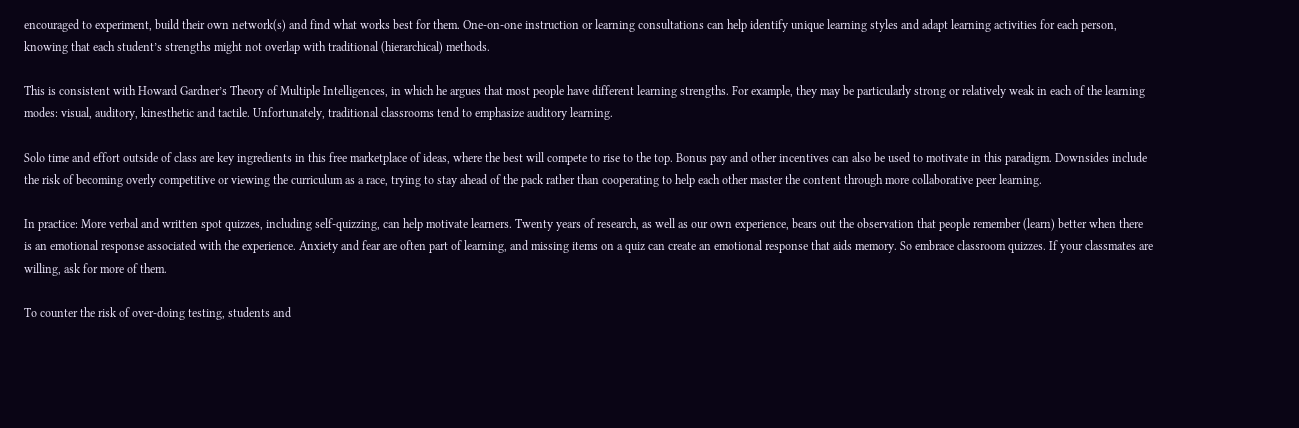encouraged to experiment, build their own network(s) and find what works best for them. One-on-one instruction or learning consultations can help identify unique learning styles and adapt learning activities for each person, knowing that each student’s strengths might not overlap with traditional (hierarchical) methods.

This is consistent with Howard Gardner’s Theory of Multiple Intelligences, in which he argues that most people have different learning strengths. For example, they may be particularly strong or relatively weak in each of the learning modes: visual, auditory, kinesthetic and tactile. Unfortunately, traditional classrooms tend to emphasize auditory learning.

Solo time and effort outside of class are key ingredients in this free marketplace of ideas, where the best will compete to rise to the top. Bonus pay and other incentives can also be used to motivate in this paradigm. Downsides include the risk of becoming overly competitive or viewing the curriculum as a race, trying to stay ahead of the pack rather than cooperating to help each other master the content through more collaborative peer learning.

In practice: More verbal and written spot quizzes, including self-quizzing, can help motivate learners. Twenty years of research, as well as our own experience, bears out the observation that people remember (learn) better when there is an emotional response associated with the experience. Anxiety and fear are often part of learning, and missing items on a quiz can create an emotional response that aids memory. So embrace classroom quizzes. If your classmates are willing, ask for more of them.

To counter the risk of over-doing testing, students and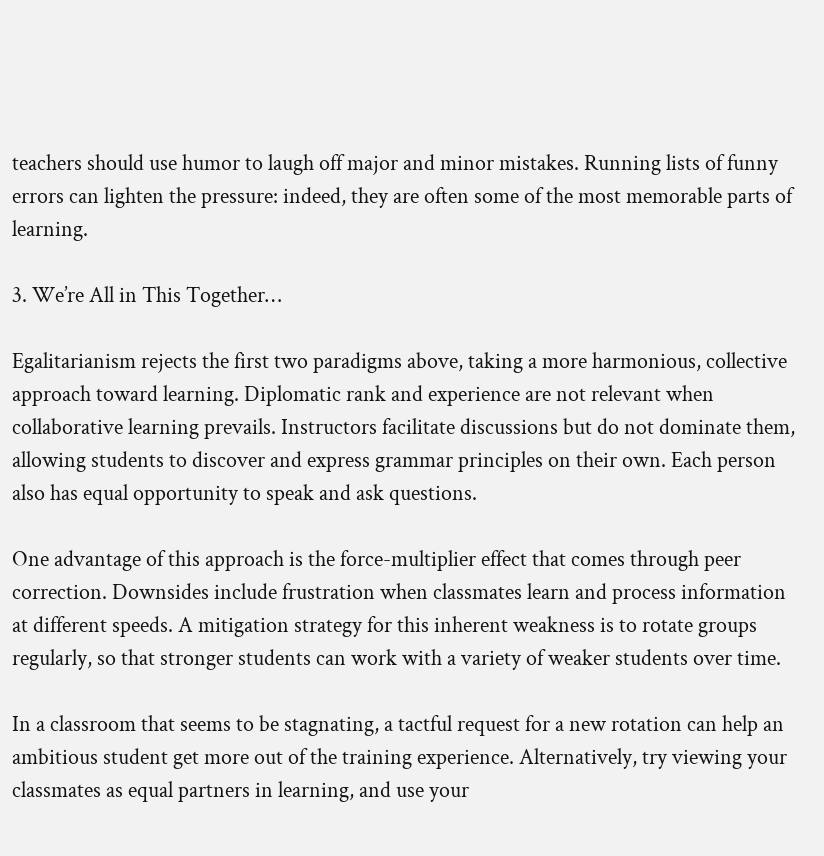teachers should use humor to laugh off major and minor mistakes. Running lists of funny errors can lighten the pressure: indeed, they are often some of the most memorable parts of learning.

3. We’re All in This Together…

Egalitarianism rejects the first two paradigms above, taking a more harmonious, collective approach toward learning. Diplomatic rank and experience are not relevant when collaborative learning prevails. Instructors facilitate discussions but do not dominate them, allowing students to discover and express grammar principles on their own. Each person also has equal opportunity to speak and ask questions.

One advantage of this approach is the force-multiplier effect that comes through peer correction. Downsides include frustration when classmates learn and process information at different speeds. A mitigation strategy for this inherent weakness is to rotate groups regularly, so that stronger students can work with a variety of weaker students over time.

In a classroom that seems to be stagnating, a tactful request for a new rotation can help an ambitious student get more out of the training experience. Alternatively, try viewing your classmates as equal partners in learning, and use your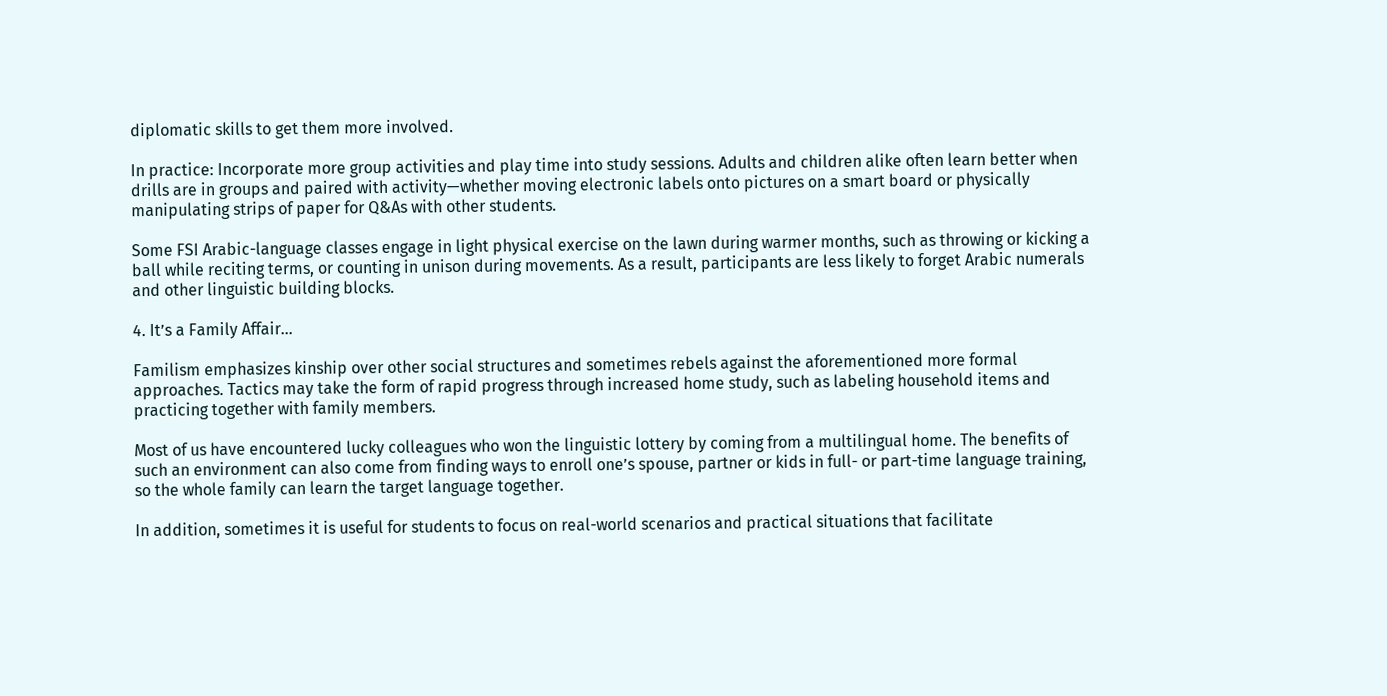diplomatic skills to get them more involved.

In practice: Incorporate more group activities and play time into study sessions. Adults and children alike often learn better when drills are in groups and paired with activity—whether moving electronic labels onto pictures on a smart board or physically manipulating strips of paper for Q&As with other students.

Some FSI Arabic-language classes engage in light physical exercise on the lawn during warmer months, such as throwing or kicking a ball while reciting terms, or counting in unison during movements. As a result, participants are less likely to forget Arabic numerals and other linguistic building blocks.

4. It’s a Family Affair…

Familism emphasizes kinship over other social structures and sometimes rebels against the aforementioned more formal approaches. Tactics may take the form of rapid progress through increased home study, such as labeling household items and practicing together with family members.

Most of us have encountered lucky colleagues who won the linguistic lottery by coming from a multilingual home. The benefits of such an environment can also come from finding ways to enroll one’s spouse, partner or kids in full- or part-time language training, so the whole family can learn the target language together.

In addition, sometimes it is useful for students to focus on real-world scenarios and practical situations that facilitate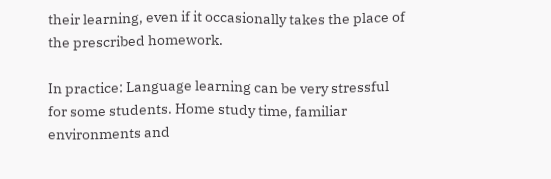their learning, even if it occasionally takes the place of the prescribed homework.

In practice: Language learning can be very stressful for some students. Home study time, familiar environments and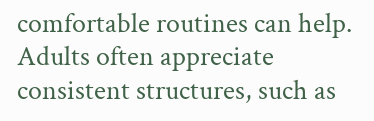comfortable routines can help. Adults often appreciate consistent structures, such as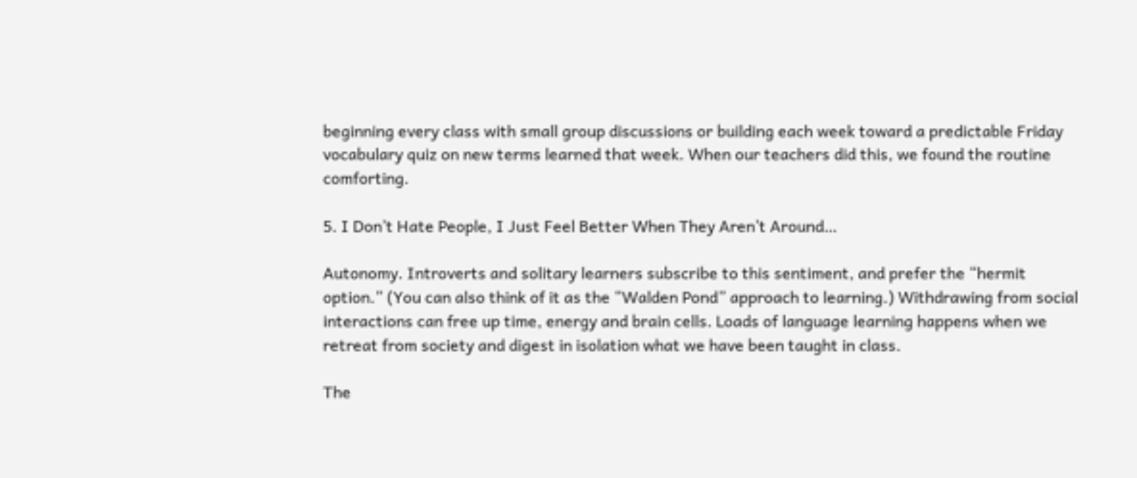beginning every class with small group discussions or building each week toward a predictable Friday vocabulary quiz on new terms learned that week. When our teachers did this, we found the routine comforting.

5. I Don’t Hate People, I Just Feel Better When They Aren’t Around…

Autonomy. Introverts and solitary learners subscribe to this sentiment, and prefer the “hermit option.” (You can also think of it as the “Walden Pond” approach to learning.) Withdrawing from social interactions can free up time, energy and brain cells. Loads of language learning happens when we retreat from society and digest in isolation what we have been taught in class.

The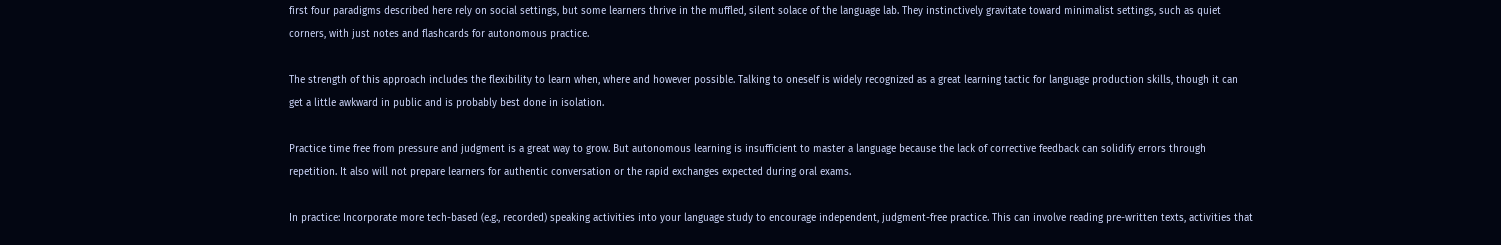first four paradigms described here rely on social settings, but some learners thrive in the muffled, silent solace of the language lab. They instinctively gravitate toward minimalist settings, such as quiet corners, with just notes and flashcards for autonomous practice.

The strength of this approach includes the flexibility to learn when, where and however possible. Talking to oneself is widely recognized as a great learning tactic for language production skills, though it can get a little awkward in public and is probably best done in isolation.

Practice time free from pressure and judgment is a great way to grow. But autonomous learning is insufficient to master a language because the lack of corrective feedback can solidify errors through repetition. It also will not prepare learners for authentic conversation or the rapid exchanges expected during oral exams.

In practice: Incorporate more tech-based (e.g., recorded) speaking activities into your language study to encourage independent, judgment-free practice. This can involve reading pre-written texts, activities that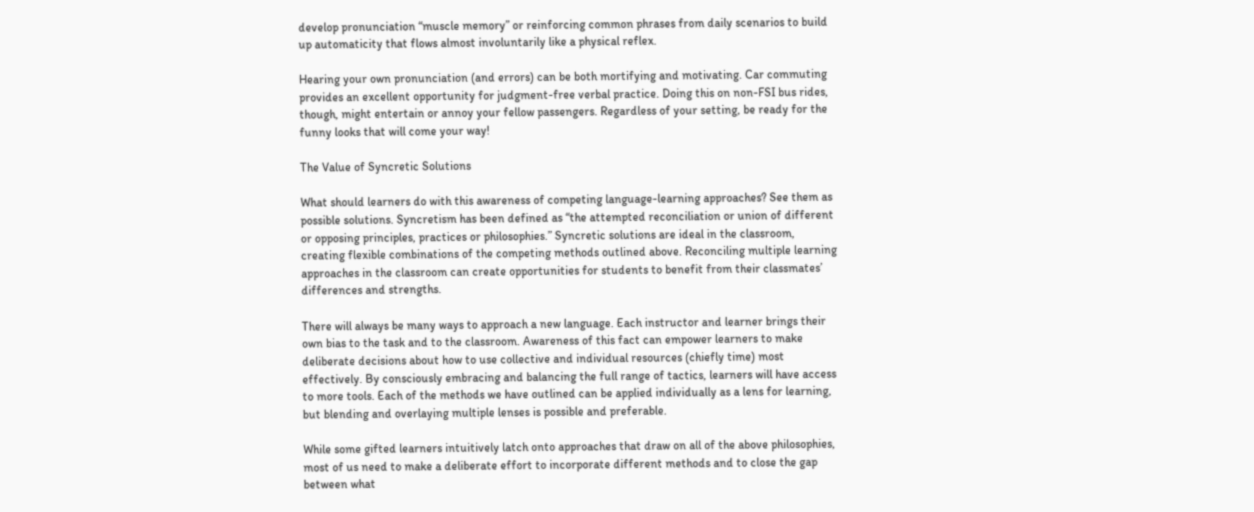develop pronunciation “muscle memory” or reinforcing common phrases from daily scenarios to build up automaticity that flows almost involuntarily like a physical reflex.

Hearing your own pronunciation (and errors) can be both mortifying and motivating. Car commuting provides an excellent opportunity for judgment-free verbal practice. Doing this on non-FSI bus rides, though, might entertain or annoy your fellow passengers. Regardless of your setting, be ready for the funny looks that will come your way!

The Value of Syncretic Solutions

What should learners do with this awareness of competing language-learning approaches? See them as possible solutions. Syncretism has been defined as “the attempted reconciliation or union of different or opposing principles, practices or philosophies.” Syncretic solutions are ideal in the classroom, creating flexible combinations of the competing methods outlined above. Reconciling multiple learning approaches in the classroom can create opportunities for students to benefit from their classmates’ differences and strengths.

There will always be many ways to approach a new language. Each instructor and learner brings their own bias to the task and to the classroom. Awareness of this fact can empower learners to make deliberate decisions about how to use collective and individual resources (chiefly time) most effectively. By consciously embracing and balancing the full range of tactics, learners will have access to more tools. Each of the methods we have outlined can be applied individually as a lens for learning, but blending and overlaying multiple lenses is possible and preferable.

While some gifted learners intuitively latch onto approaches that draw on all of the above philosophies, most of us need to make a deliberate effort to incorporate different methods and to close the gap between what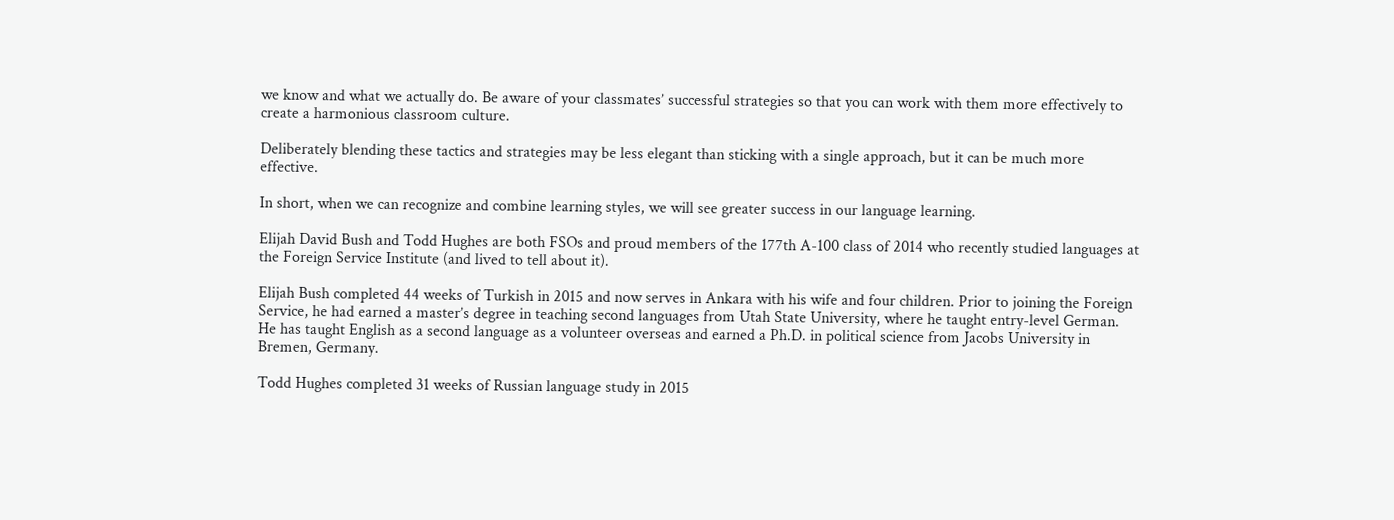we know and what we actually do. Be aware of your classmates’ successful strategies so that you can work with them more effectively to create a harmonious classroom culture.

Deliberately blending these tactics and strategies may be less elegant than sticking with a single approach, but it can be much more effective.

In short, when we can recognize and combine learning styles, we will see greater success in our language learning.

Elijah David Bush and Todd Hughes are both FSOs and proud members of the 177th A-100 class of 2014 who recently studied languages at the Foreign Service Institute (and lived to tell about it).

Elijah Bush completed 44 weeks of Turkish in 2015 and now serves in Ankara with his wife and four children. Prior to joining the Foreign Service, he had earned a master’s degree in teaching second languages from Utah State University, where he taught entry-level German. He has taught English as a second language as a volunteer overseas and earned a Ph.D. in political science from Jacobs University in Bremen, Germany.

Todd Hughes completed 31 weeks of Russian language study in 2015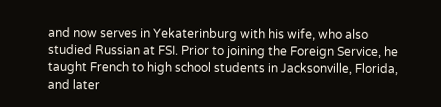and now serves in Yekaterinburg with his wife, who also studied Russian at FSI. Prior to joining the Foreign Service, he taught French to high school students in Jacksonville, Florida, and later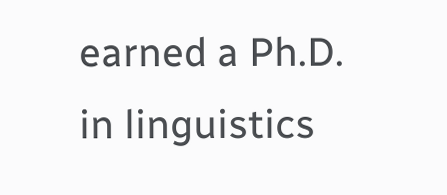earned a Ph.D. in linguistics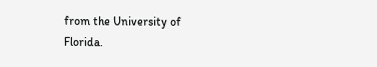from the University of Florida.